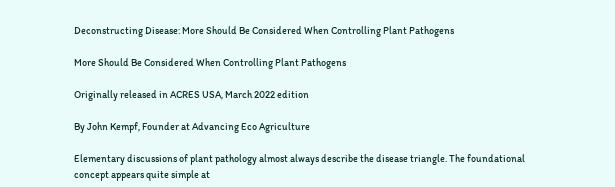Deconstructing Disease: More Should Be Considered When Controlling Plant Pathogens

More Should Be Considered When Controlling Plant Pathogens

Originally released in ACRES USA, March 2022 edition

By John Kempf, Founder at Advancing Eco Agriculture

Elementary discussions of plant pathology almost always describe the disease triangle. The foundational concept appears quite simple at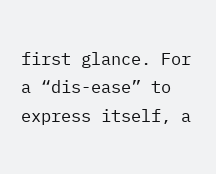first glance. For a “dis-ease” to express itself, a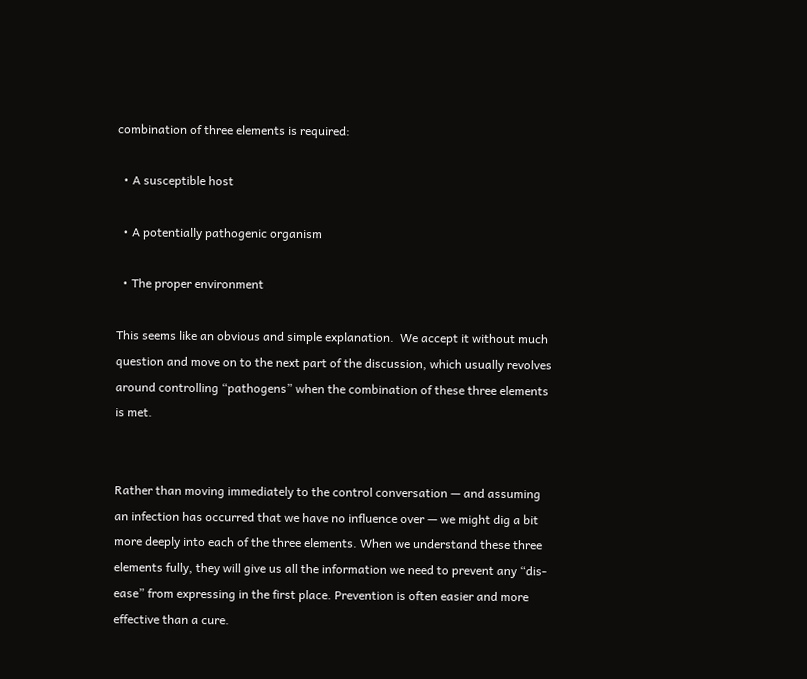combination of three elements is required:

  • A susceptible host

  • A potentially pathogenic organism

  • The proper environment

This seems like an obvious and simple explanation.  We accept it without much question and move on to the next part of the discussion, which usually revolves around controlling “pathogens” when the combination of these three elements is met.


Rather than moving immediately to the control conversation — and assuming an infection has occurred that we have no influence over — we might dig a bit more deeply into each of the three elements. When we understand these three elements fully, they will give us all the information we need to prevent any “dis-ease” from expressing in the first place. Prevention is often easier and more effective than a cure.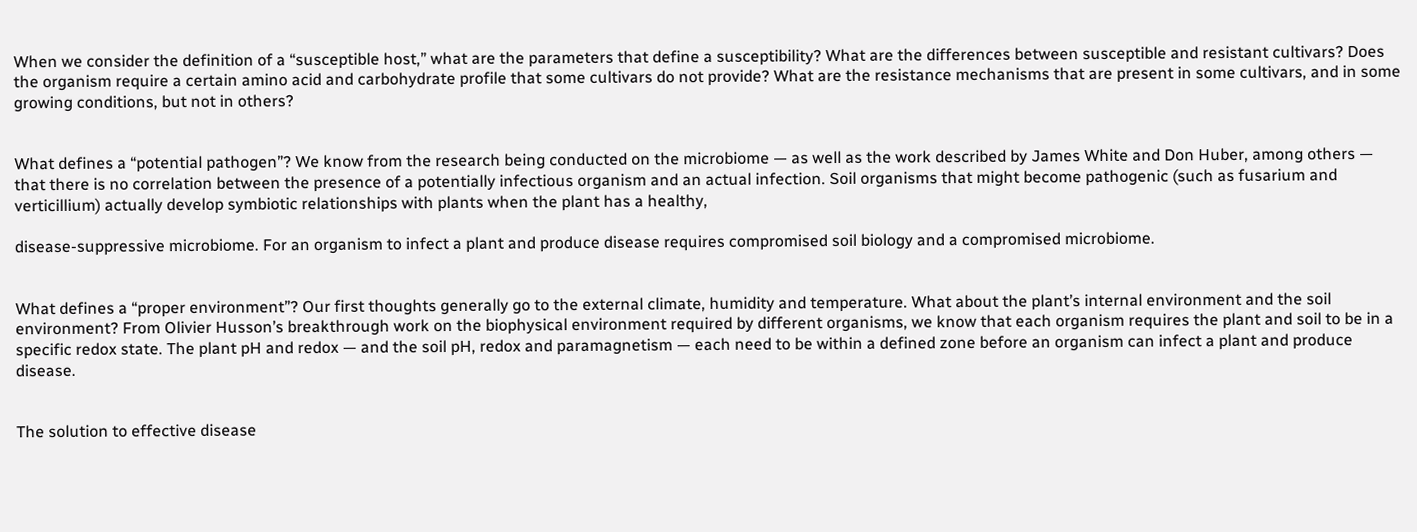When we consider the definition of a “susceptible host,” what are the parameters that define a susceptibility? What are the differences between susceptible and resistant cultivars? Does the organism require a certain amino acid and carbohydrate profile that some cultivars do not provide? What are the resistance mechanisms that are present in some cultivars, and in some growing conditions, but not in others?


What defines a “potential pathogen”? We know from the research being conducted on the microbiome — as well as the work described by James White and Don Huber, among others — that there is no correlation between the presence of a potentially infectious organism and an actual infection. Soil organisms that might become pathogenic (such as fusarium and verticillium) actually develop symbiotic relationships with plants when the plant has a healthy,

disease-suppressive microbiome. For an organism to infect a plant and produce disease requires compromised soil biology and a compromised microbiome.


What defines a “proper environment”? Our first thoughts generally go to the external climate, humidity and temperature. What about the plant’s internal environment and the soil environment? From Olivier Husson’s breakthrough work on the biophysical environment required by different organisms, we know that each organism requires the plant and soil to be in a specific redox state. The plant pH and redox — and the soil pH, redox and paramagnetism — each need to be within a defined zone before an organism can infect a plant and produce disease.


The solution to effective disease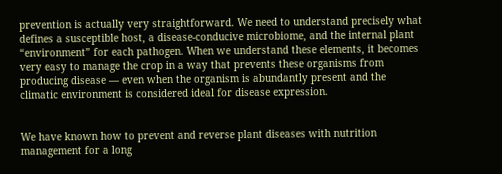prevention is actually very straightforward. We need to understand precisely what defines a susceptible host, a disease-conducive microbiome, and the internal plant “environment” for each pathogen. When we understand these elements, it becomes very easy to manage the crop in a way that prevents these organisms from producing disease — even when the organism is abundantly present and the climatic environment is considered ideal for disease expression.


We have known how to prevent and reverse plant diseases with nutrition management for a long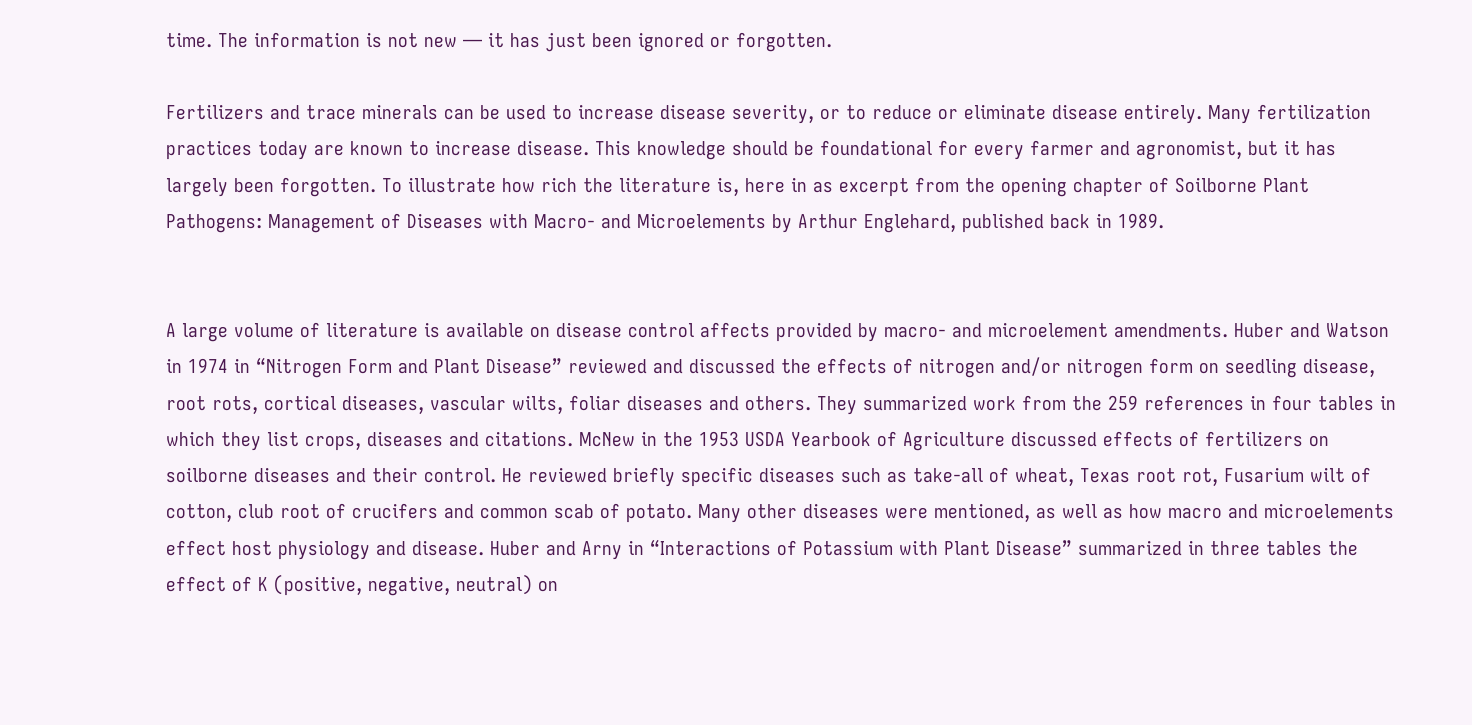time. The information is not new — it has just been ignored or forgotten.

Fertilizers and trace minerals can be used to increase disease severity, or to reduce or eliminate disease entirely. Many fertilization practices today are known to increase disease. This knowledge should be foundational for every farmer and agronomist, but it has largely been forgotten. To illustrate how rich the literature is, here in as excerpt from the opening chapter of Soilborne Plant Pathogens: Management of Diseases with Macro- and Microelements by Arthur Englehard, published back in 1989.


A large volume of literature is available on disease control affects provided by macro- and microelement amendments. Huber and Watson in 1974 in “Nitrogen Form and Plant Disease” reviewed and discussed the effects of nitrogen and/or nitrogen form on seedling disease, root rots, cortical diseases, vascular wilts, foliar diseases and others. They summarized work from the 259 references in four tables in which they list crops, diseases and citations. McNew in the 1953 USDA Yearbook of Agriculture discussed effects of fertilizers on soilborne diseases and their control. He reviewed briefly specific diseases such as take-all of wheat, Texas root rot, Fusarium wilt of cotton, club root of crucifers and common scab of potato. Many other diseases were mentioned, as well as how macro and microelements effect host physiology and disease. Huber and Arny in “Interactions of Potassium with Plant Disease” summarized in three tables the effect of K (positive, negative, neutral) on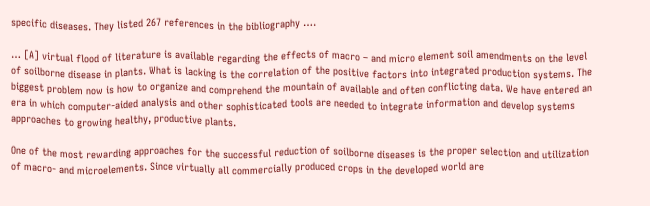specific diseases. They listed 267 references in the bibliography ….

… [A] virtual flood of literature is available regarding the effects of macro – and micro element soil amendments on the level of soilborne disease in plants. What is lacking is the correlation of the positive factors into integrated production systems. The biggest problem now is how to organize and comprehend the mountain of available and often conflicting data. We have entered an era in which computer-aided analysis and other sophisticated tools are needed to integrate information and develop systems approaches to growing healthy, productive plants.

One of the most rewarding approaches for the successful reduction of soilborne diseases is the proper selection and utilization of macro- and microelements. Since virtually all commercially produced crops in the developed world are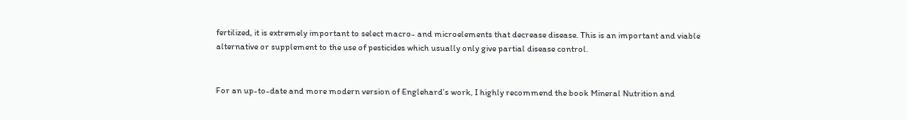fertilized, it is extremely important to select macro- and microelements that decrease disease. This is an important and viable alternative or supplement to the use of pesticides which usually only give partial disease control.


For an up-to-date and more modern version of Englehard’s work, I highly recommend the book Mineral Nutrition and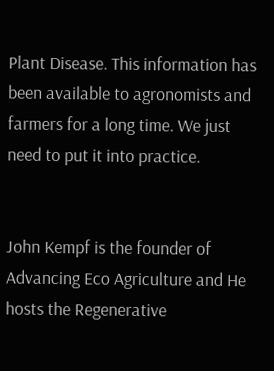Plant Disease. This information has been available to agronomists and farmers for a long time. We just need to put it into practice.


John Kempf is the founder of Advancing Eco Agriculture and He hosts the Regenerative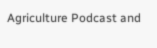Agriculture Podcast and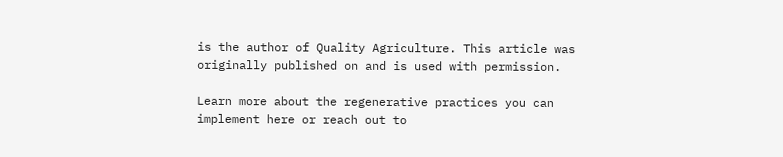is the author of Quality Agriculture. This article was originally published on and is used with permission.

Learn more about the regenerative practices you can implement here or reach out to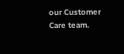our Customer Care team.